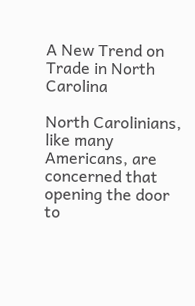A New Trend on Trade in North Carolina

North Carolinians, like many Americans, are concerned that opening the door to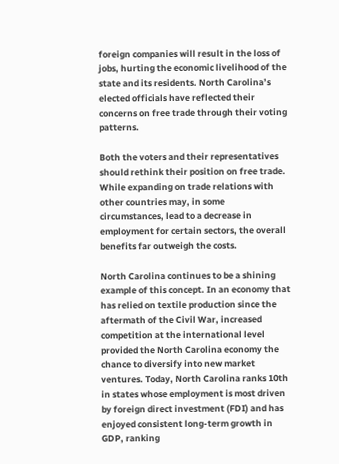foreign companies will result in the loss of jobs, hurting the economic livelihood of the state and its residents. North Carolina’s elected officials have reflected their concerns on free trade through their voting patterns.

Both the voters and their representatives should rethink their position on free trade. While expanding on trade relations with other countries may, in some circumstances, lead to a decrease in employment for certain sectors, the overall benefits far outweigh the costs.

North Carolina continues to be a shining example of this concept. In an economy that has relied on textile production since the aftermath of the Civil War, increased competition at the international level provided the North Carolina economy the chance to diversify into new market ventures. Today, North Carolina ranks 10th in states whose employment is most driven by foreign direct investment (FDI) and has enjoyed consistent long-term growth in GDP, ranking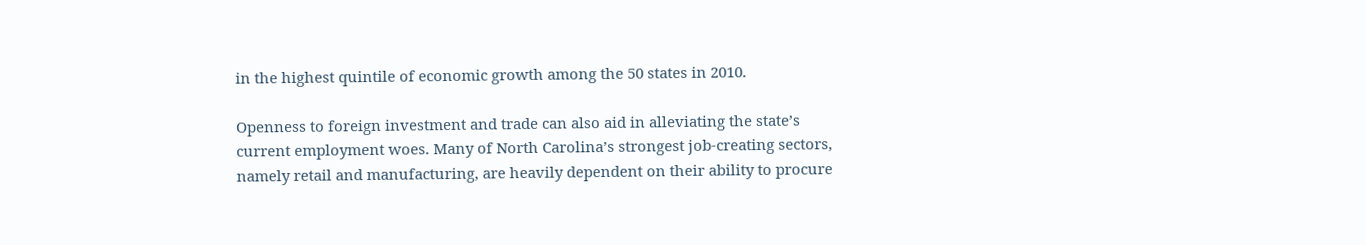in the highest quintile of economic growth among the 50 states in 2010.

Openness to foreign investment and trade can also aid in alleviating the state’s current employment woes. Many of North Carolina’s strongest job-creating sectors, namely retail and manufacturing, are heavily dependent on their ability to procure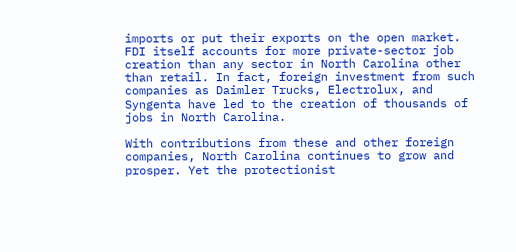imports or put their exports on the open market. FDI itself accounts for more private-sector job creation than any sector in North Carolina other than retail. In fact, foreign investment from such companies as Daimler Trucks, Electrolux, and Syngenta have led to the creation of thousands of jobs in North Carolina.

With contributions from these and other foreign companies, North Carolina continues to grow and prosper. Yet the protectionist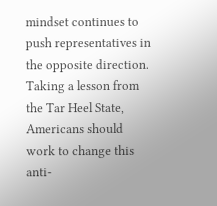mindset continues to push representatives in the opposite direction. Taking a lesson from the Tar Heel State, Americans should work to change this anti-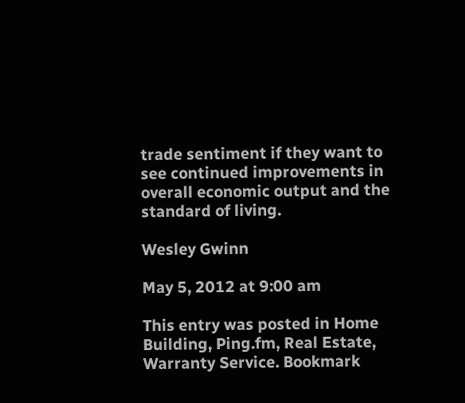trade sentiment if they want to see continued improvements in overall economic output and the standard of living.

Wesley Gwinn

May 5, 2012 at 9:00 am

This entry was posted in Home Building, Ping.fm, Real Estate, Warranty Service. Bookmark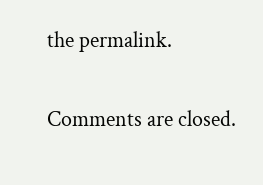the permalink.

Comments are closed.